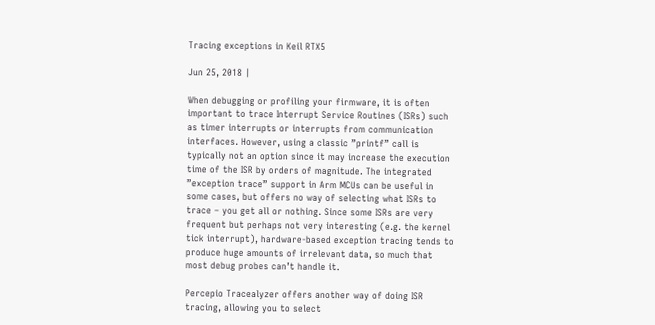Tracing exceptions in Keil RTX5

Jun 25, 2018 |

When debugging or profiling your firmware, it is often important to trace Interrupt Service Routines (ISRs) such as timer interrupts or interrupts from communication interfaces. However, using a classic ”printf” call is typically not an option since it may increase the execution time of the ISR by orders of magnitude. The integrated ”exception trace” support in Arm MCUs can be useful in some cases, but offers no way of selecting what ISRs to trace – you get all or nothing. Since some ISRs are very frequent but perhaps not very interesting (e.g. the kernel tick interrupt), hardware-based exception tracing tends to produce huge amounts of irrelevant data, so much that most debug probes can’t handle it.

Percepio Tracealyzer offers another way of doing ISR tracing, allowing you to select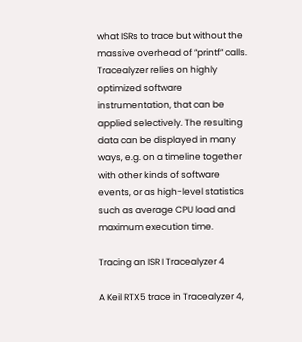what ISRs to trace but without the massive overhead of ”printf” calls. Tracealyzer relies on highly optimized software instrumentation, that can be applied selectively. The resulting data can be displayed in many ways, e.g. on a timeline together with other kinds of software events, or as high-level statistics such as average CPU load and maximum execution time.

Tracing an ISR I Tracealyzer 4

A Keil RTX5 trace in Tracealyzer 4,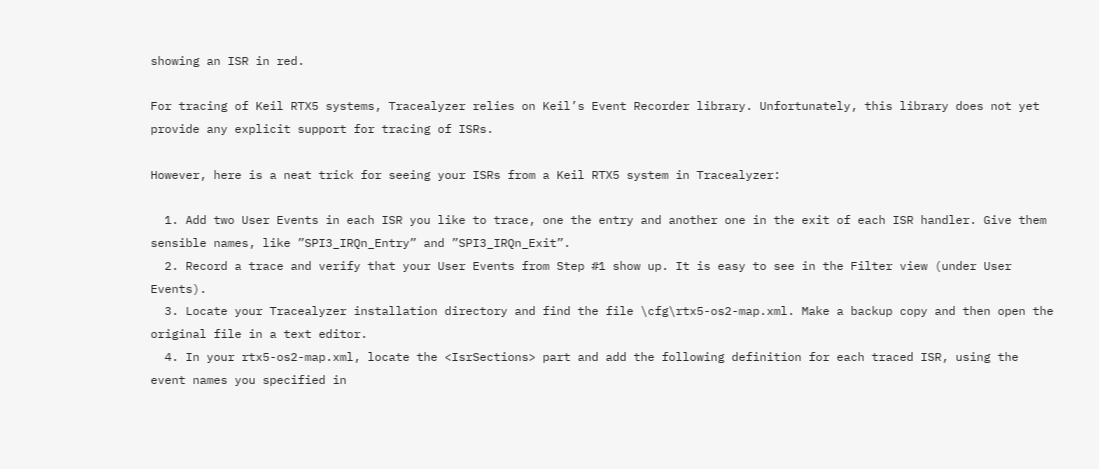showing an ISR in red.

For tracing of Keil RTX5 systems, Tracealyzer relies on Keil’s Event Recorder library. Unfortunately, this library does not yet provide any explicit support for tracing of ISRs.

However, here is a neat trick for seeing your ISRs from a Keil RTX5 system in Tracealyzer:

  1. Add two User Events in each ISR you like to trace, one the entry and another one in the exit of each ISR handler. Give them sensible names, like ”SPI3_IRQn_Entry” and ”SPI3_IRQn_Exit”.
  2. Record a trace and verify that your User Events from Step #1 show up. It is easy to see in the Filter view (under User Events).
  3. Locate your Tracealyzer installation directory and find the file \cfg\rtx5-os2-map.xml. Make a backup copy and then open the original file in a text editor.
  4. In your rtx5-os2-map.xml, locate the <IsrSections> part and add the following definition for each traced ISR, using the event names you specified in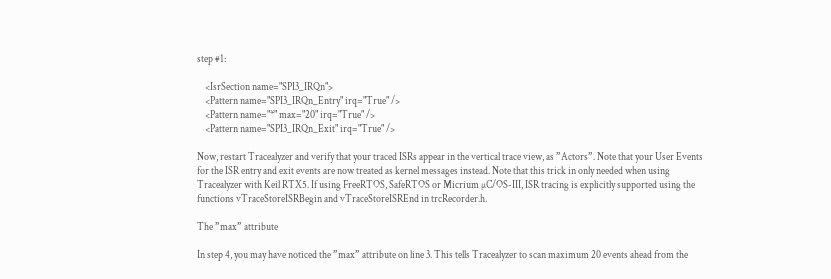step #1:

    <IsrSection name="SPI3_IRQn">
    <Pattern name="SPI3_IRQn_Entry" irq="True" />
    <Pattern name="*" max="20" irq="True" />
    <Pattern name="SPI3_IRQn_Exit" irq="True" />

Now, restart Tracealyzer and verify that your traced ISRs appear in the vertical trace view, as ”Actors”. Note that your User Events for the ISR entry and exit events are now treated as kernel messages instead. Note that this trick in only needed when using Tracealyzer with Keil RTX5. If using FreeRTOS, SafeRTOS or Micrium µC/OS-III, ISR tracing is explicitly supported using the functions vTraceStoreISRBegin and vTraceStoreISREnd in trcRecorder.h.

The ”max” attribute

In step 4, you may have noticed the ”max” attribute on line 3. This tells Tracealyzer to scan maximum 20 events ahead from the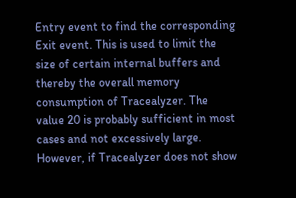Entry event to find the corresponding Exit event. This is used to limit the size of certain internal buffers and thereby the overall memory consumption of Tracealyzer. The value 20 is probably sufficient in most cases and not excessively large. However, if Tracealyzer does not show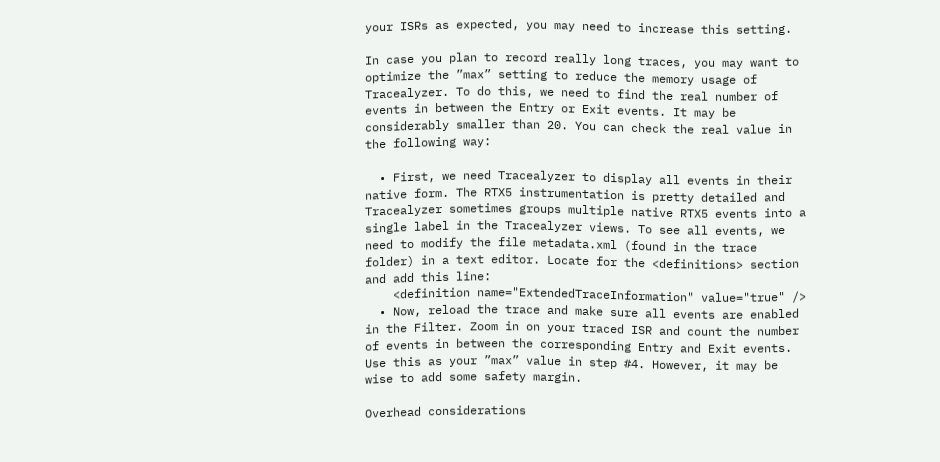your ISRs as expected, you may need to increase this setting.

In case you plan to record really long traces, you may want to optimize the ”max” setting to reduce the memory usage of Tracealyzer. To do this, we need to find the real number of events in between the Entry or Exit events. It may be considerably smaller than 20. You can check the real value in the following way:

  • First, we need Tracealyzer to display all events in their native form. The RTX5 instrumentation is pretty detailed and Tracealyzer sometimes groups multiple native RTX5 events into a single label in the Tracealyzer views. To see all events, we need to modify the file metadata.xml (found in the trace folder) in a text editor. Locate for the <definitions> section and add this line:
    <definition name="ExtendedTraceInformation" value="true" />
  • Now, reload the trace and make sure all events are enabled in the Filter. Zoom in on your traced ISR and count the number of events in between the corresponding Entry and Exit events. Use this as your ”max” value in step #4. However, it may be wise to add some safety margin.

Overhead considerations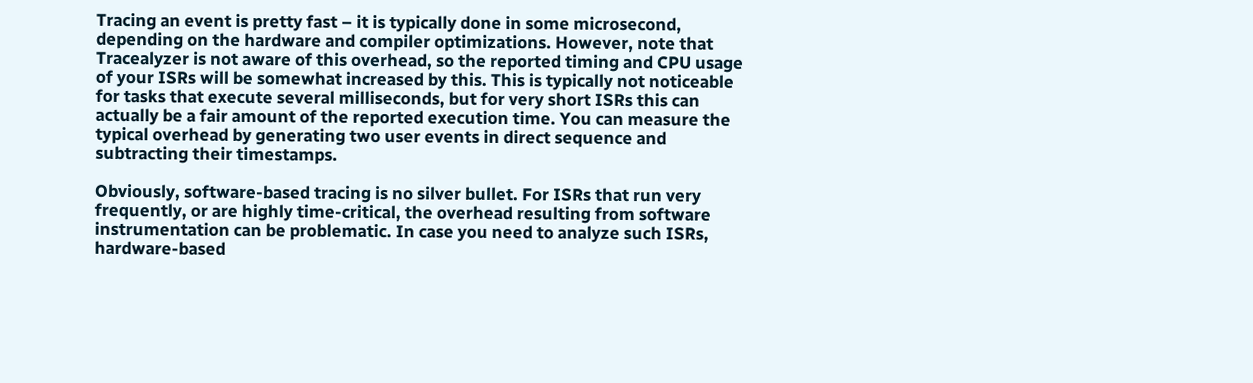Tracing an event is pretty fast – it is typically done in some microsecond, depending on the hardware and compiler optimizations. However, note that Tracealyzer is not aware of this overhead, so the reported timing and CPU usage of your ISRs will be somewhat increased by this. This is typically not noticeable for tasks that execute several milliseconds, but for very short ISRs this can actually be a fair amount of the reported execution time. You can measure the typical overhead by generating two user events in direct sequence and subtracting their timestamps.

Obviously, software-based tracing is no silver bullet. For ISRs that run very frequently, or are highly time-critical, the overhead resulting from software instrumentation can be problematic. In case you need to analyze such ISRs, hardware-based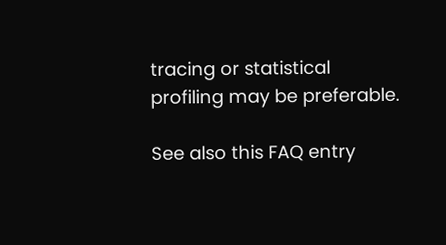tracing or statistical profiling may be preferable.

See also this FAQ entry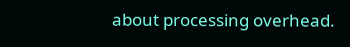about processing overhead.